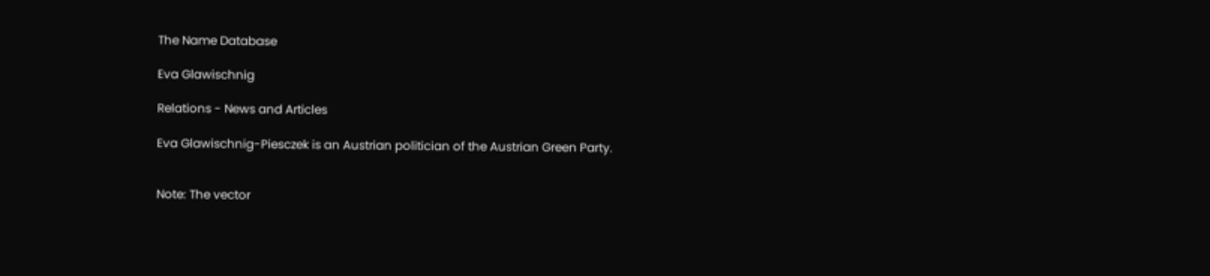The Name Database

Eva Glawischnig

Relations - News and Articles

Eva Glawischnig-Piesczek is an Austrian politician of the Austrian Green Party.


Note: The vector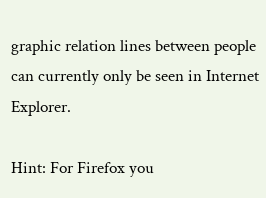graphic relation lines between people can currently only be seen in Internet Explorer.

Hint: For Firefox you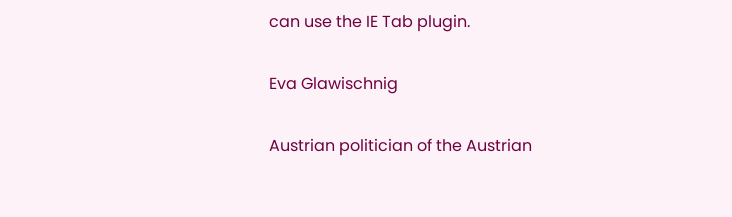can use the IE Tab plugin.

Eva Glawischnig

Austrian politician of the Austrian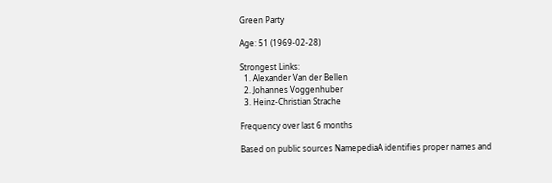Green Party

Age: 51 (1969-02-28)

Strongest Links:
  1. Alexander Van der Bellen
  2. Johannes Voggenhuber
  3. Heinz-Christian Strache

Frequency over last 6 months

Based on public sources NamepediaA identifies proper names and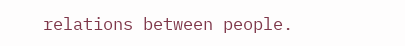relations between people.